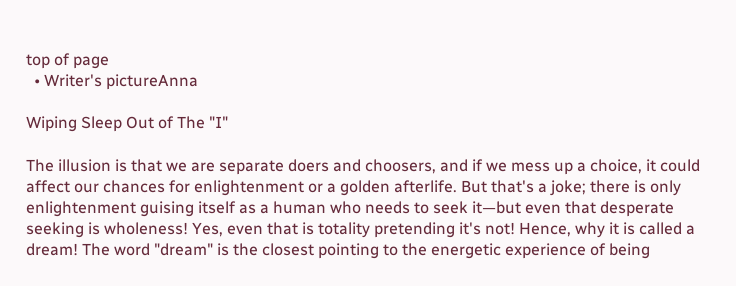top of page
  • Writer's pictureAnna

Wiping Sleep Out of The "I"

The illusion is that we are separate doers and choosers, and if we mess up a choice, it could affect our chances for enlightenment or a golden afterlife. But that's a joke; there is only enlightenment guising itself as a human who needs to seek it—but even that desperate seeking is wholeness! Yes, even that is totality pretending it's not! Hence, why it is called a dream! The word "dream" is the closest pointing to the energetic experience of being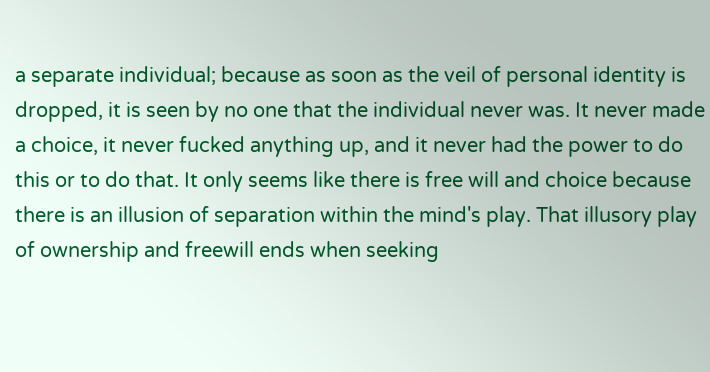a separate individual; because as soon as the veil of personal identity is dropped, it is seen by no one that the individual never was. It never made a choice, it never fucked anything up, and it never had the power to do this or to do that. It only seems like there is free will and choice because there is an illusion of separation within the mind's play. That illusory play of ownership and freewill ends when seeking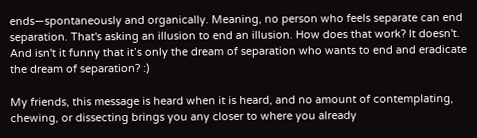ends—spontaneously and organically. Meaning, no person who feels separate can end separation. That's asking an illusion to end an illusion. How does that work? It doesn't. And isn't it funny that it’s only the dream of separation who wants to end and eradicate the dream of separation? :)

My friends, this message is heard when it is heard, and no amount of contemplating, chewing, or dissecting brings you any closer to where you already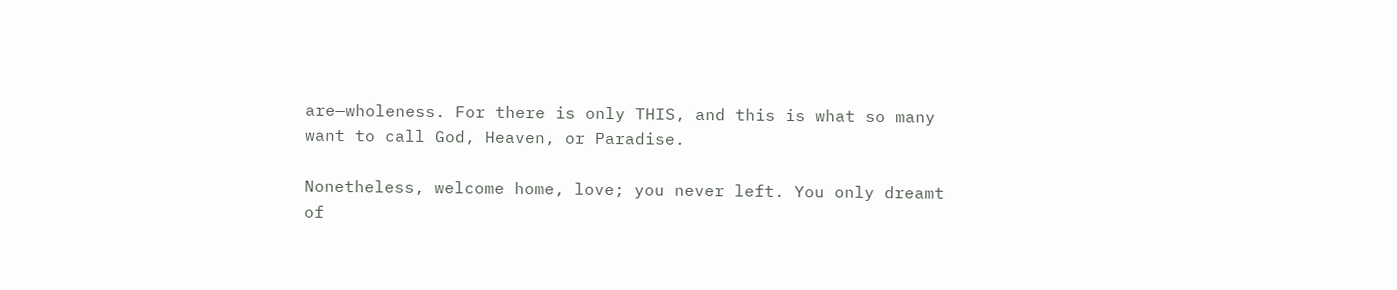are—wholeness. For there is only THIS, and this is what so many want to call God, Heaven, or Paradise.

Nonetheless, welcome home, love; you never left. You only dreamt of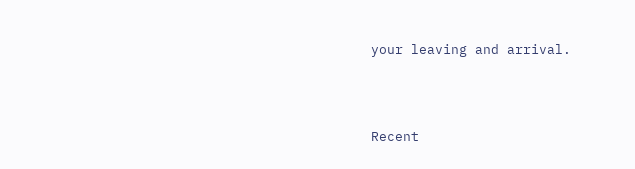your leaving and arrival.




Recent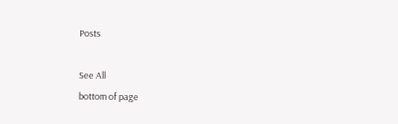Posts

See All
bottom of page